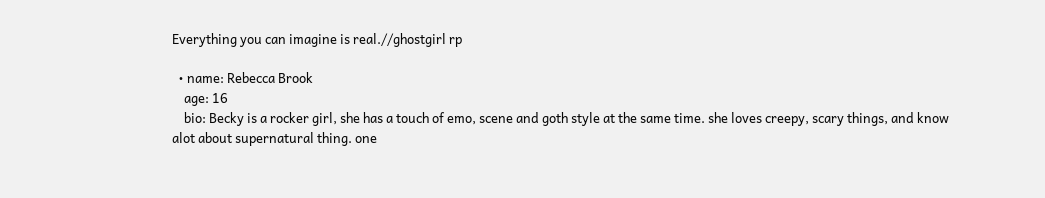Everything you can imagine is real.//ghostgirl rp

  • name: Rebecca Brook
    age: 16
    bio: Becky is a rocker girl, she has a touch of emo, scene and goth style at the same time. she loves creepy, scary things, and know alot about supernatural thing. one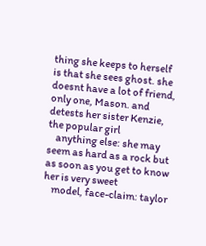thing she keeps to herself is that she sees ghost. she doesnt have a lot of friend, only one, Mason. and detests her sister Kenzie, the popular girl
    anything else: she may seem as hard as a rock but as soon as you get to know her is very sweet
    model, face-claim: taylor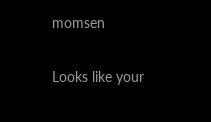momsen

Looks like your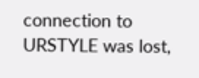connection to URSTYLE was lost,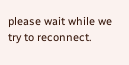please wait while we try to reconnect.